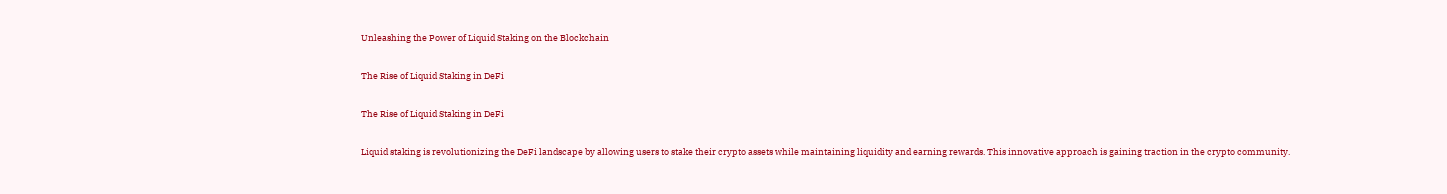Unleashing the Power of Liquid Staking on the Blockchain

The Rise of Liquid Staking in DeFi

The Rise of Liquid Staking in DeFi

Liquid staking is revolutionizing the DeFi landscape by allowing users to stake their crypto assets while maintaining liquidity and earning rewards. This innovative approach is gaining traction in the crypto community.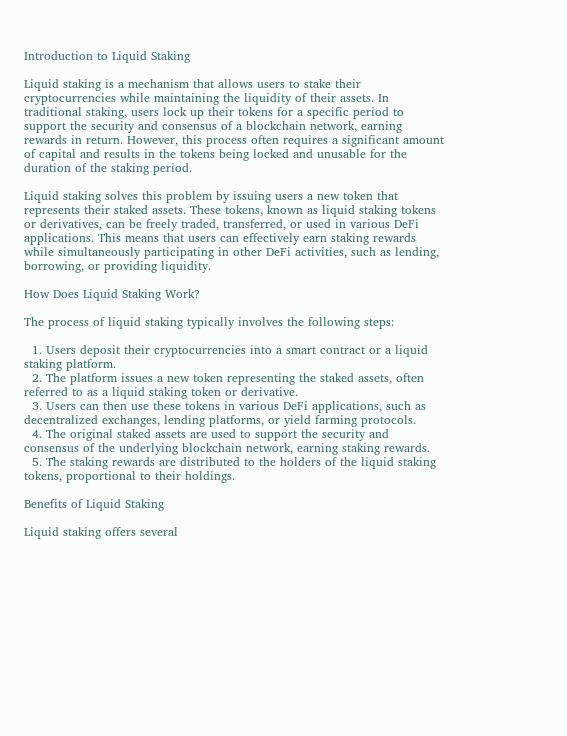Introduction to Liquid Staking

Liquid staking is a mechanism that allows users to stake their cryptocurrencies while maintaining the liquidity of their assets. In traditional staking, users lock up their tokens for a specific period to support the security and consensus of a blockchain network, earning rewards in return. However, this process often requires a significant amount of capital and results in the tokens being locked and unusable for the duration of the staking period.

Liquid staking solves this problem by issuing users a new token that represents their staked assets. These tokens, known as liquid staking tokens or derivatives, can be freely traded, transferred, or used in various DeFi applications. This means that users can effectively earn staking rewards while simultaneously participating in other DeFi activities, such as lending, borrowing, or providing liquidity.

How Does Liquid Staking Work?

The process of liquid staking typically involves the following steps:

  1. Users deposit their cryptocurrencies into a smart contract or a liquid staking platform.
  2. The platform issues a new token representing the staked assets, often referred to as a liquid staking token or derivative.
  3. Users can then use these tokens in various DeFi applications, such as decentralized exchanges, lending platforms, or yield farming protocols.
  4. The original staked assets are used to support the security and consensus of the underlying blockchain network, earning staking rewards.
  5. The staking rewards are distributed to the holders of the liquid staking tokens, proportional to their holdings.

Benefits of Liquid Staking

Liquid staking offers several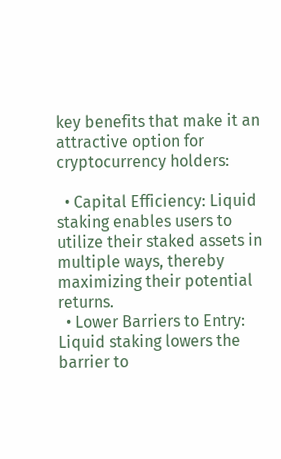key benefits that make it an attractive option for cryptocurrency holders:

  • Capital Efficiency: Liquid staking enables users to utilize their staked assets in multiple ways, thereby maximizing their potential returns.
  • Lower Barriers to Entry: Liquid staking lowers the barrier to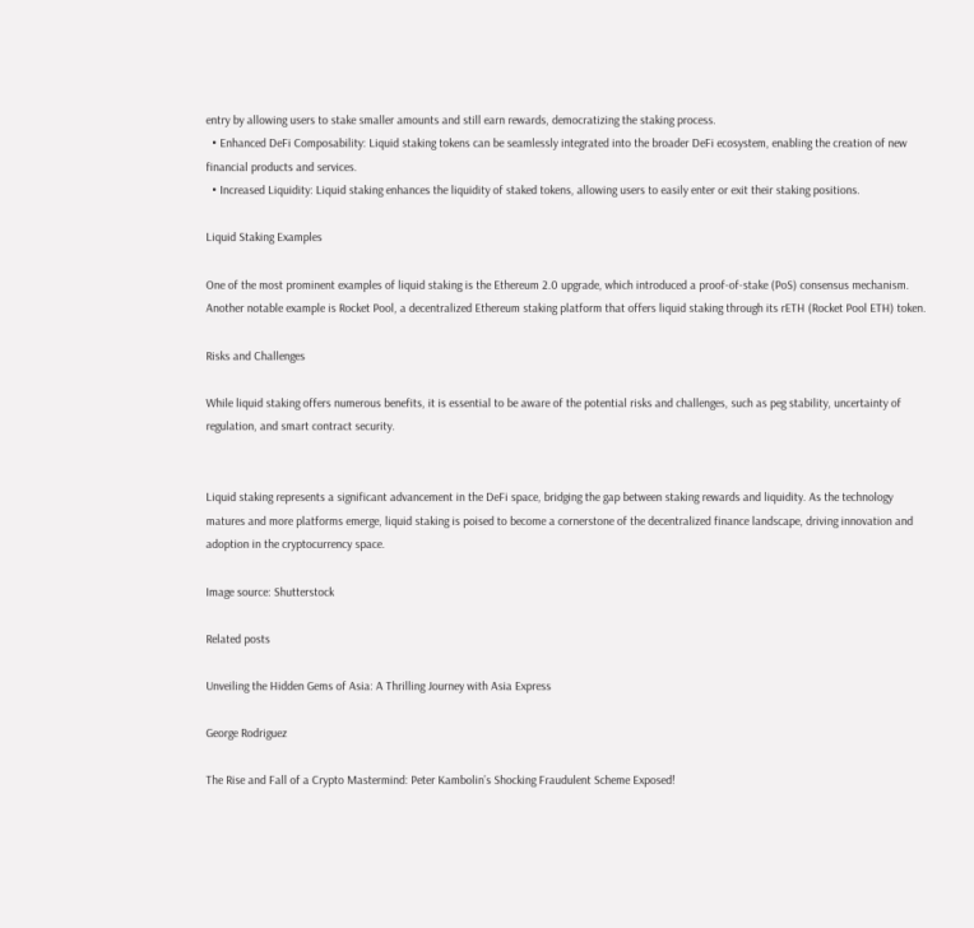entry by allowing users to stake smaller amounts and still earn rewards, democratizing the staking process.
  • Enhanced DeFi Composability: Liquid staking tokens can be seamlessly integrated into the broader DeFi ecosystem, enabling the creation of new financial products and services.
  • Increased Liquidity: Liquid staking enhances the liquidity of staked tokens, allowing users to easily enter or exit their staking positions.

Liquid Staking Examples

One of the most prominent examples of liquid staking is the Ethereum 2.0 upgrade, which introduced a proof-of-stake (PoS) consensus mechanism. Another notable example is Rocket Pool, a decentralized Ethereum staking platform that offers liquid staking through its rETH (Rocket Pool ETH) token.

Risks and Challenges

While liquid staking offers numerous benefits, it is essential to be aware of the potential risks and challenges, such as peg stability, uncertainty of regulation, and smart contract security.


Liquid staking represents a significant advancement in the DeFi space, bridging the gap between staking rewards and liquidity. As the technology matures and more platforms emerge, liquid staking is poised to become a cornerstone of the decentralized finance landscape, driving innovation and adoption in the cryptocurrency space.

Image source: Shutterstock

Related posts

Unveiling the Hidden Gems of Asia: A Thrilling Journey with Asia Express

George Rodriguez

The Rise and Fall of a Crypto Mastermind: Peter Kambolin’s Shocking Fraudulent Scheme Exposed!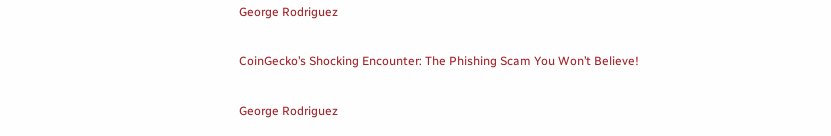George Rodriguez

CoinGecko’s Shocking Encounter: The Phishing Scam You Won’t Believe!

George Rodriguez